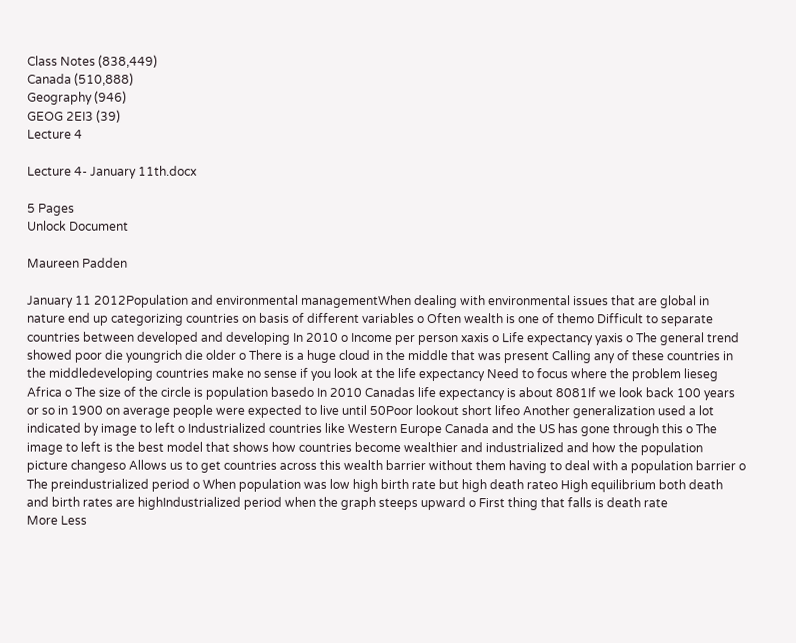Class Notes (838,449)
Canada (510,888)
Geography (946)
GEOG 2EI3 (39)
Lecture 4

Lecture 4- January 11th.docx

5 Pages
Unlock Document

Maureen Padden

January 11 2012Population and environmental managementWhen dealing with environmental issues that are global in nature end up categorizing countries on basis of different variables o Often wealth is one of themo Difficult to separate countries between developed and developing In 2010 o Income per person xaxis o Life expectancy yaxis o The general trend showed poor die youngrich die older o There is a huge cloud in the middle that was present Calling any of these countries in the middledeveloping countries make no sense if you look at the life expectancy Need to focus where the problem lieseg Africa o The size of the circle is population basedo In 2010 Canadas life expectancy is about 8081If we look back 100 years or so in 1900 on average people were expected to live until 50Poor lookout short lifeo Another generalization used a lot indicated by image to left o Industrialized countries like Western Europe Canada and the US has gone through this o The image to left is the best model that shows how countries become wealthier and industrialized and how the population picture changeso Allows us to get countries across this wealth barrier without them having to deal with a population barrier o The preindustrialized period o When population was low high birth rate but high death rateo High equilibrium both death and birth rates are highIndustrialized period when the graph steeps upward o First thing that falls is death rate
More Less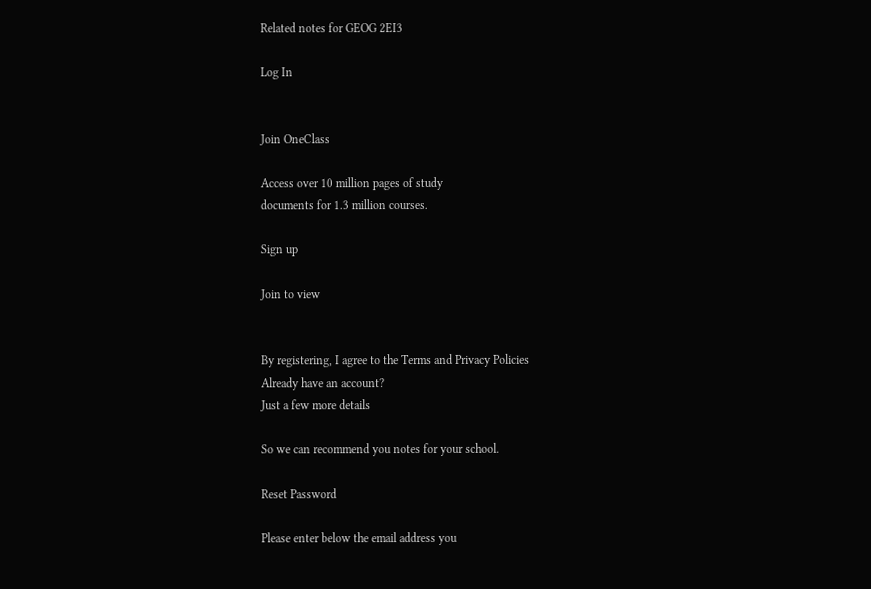Related notes for GEOG 2EI3

Log In


Join OneClass

Access over 10 million pages of study
documents for 1.3 million courses.

Sign up

Join to view


By registering, I agree to the Terms and Privacy Policies
Already have an account?
Just a few more details

So we can recommend you notes for your school.

Reset Password

Please enter below the email address you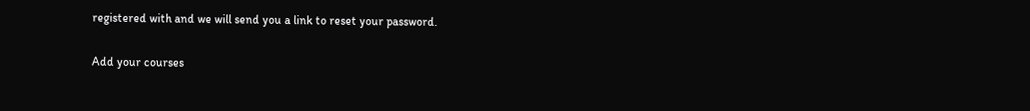registered with and we will send you a link to reset your password.

Add your courses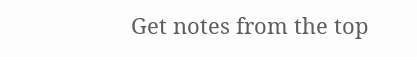Get notes from the top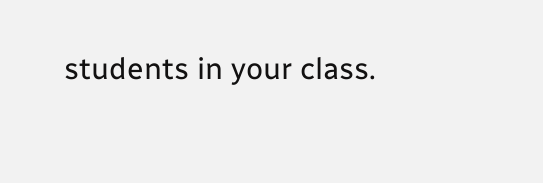students in your class.